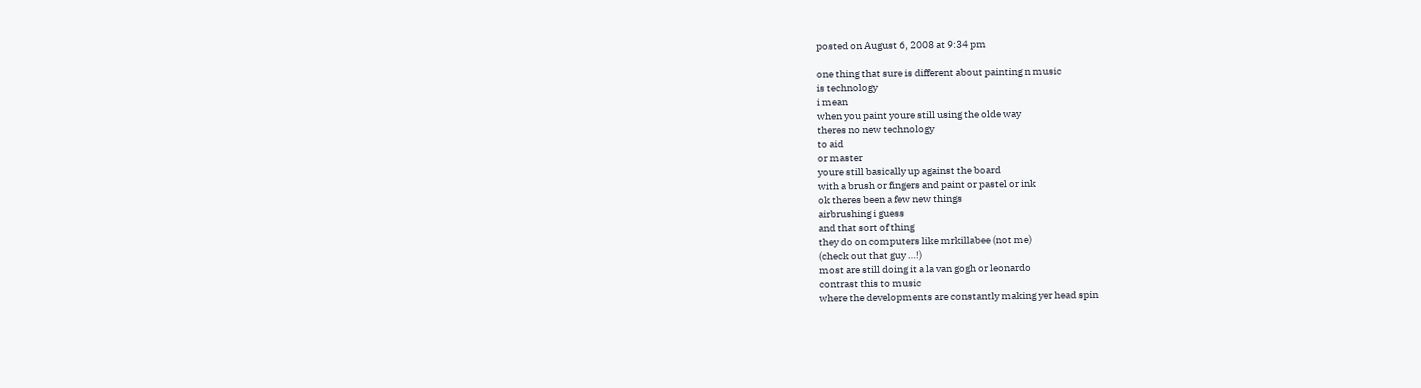posted on August 6, 2008 at 9:34 pm

one thing that sure is different about painting n music
is technology
i mean
when you paint youre still using the olde way
theres no new technology
to aid
or master
youre still basically up against the board
with a brush or fingers and paint or pastel or ink
ok theres been a few new things
airbrushing i guess
and that sort of thing
they do on computers like mrkillabee (not me)
(check out that guy …!)
most are still doing it a la van gogh or leonardo
contrast this to music
where the developments are constantly making yer head spin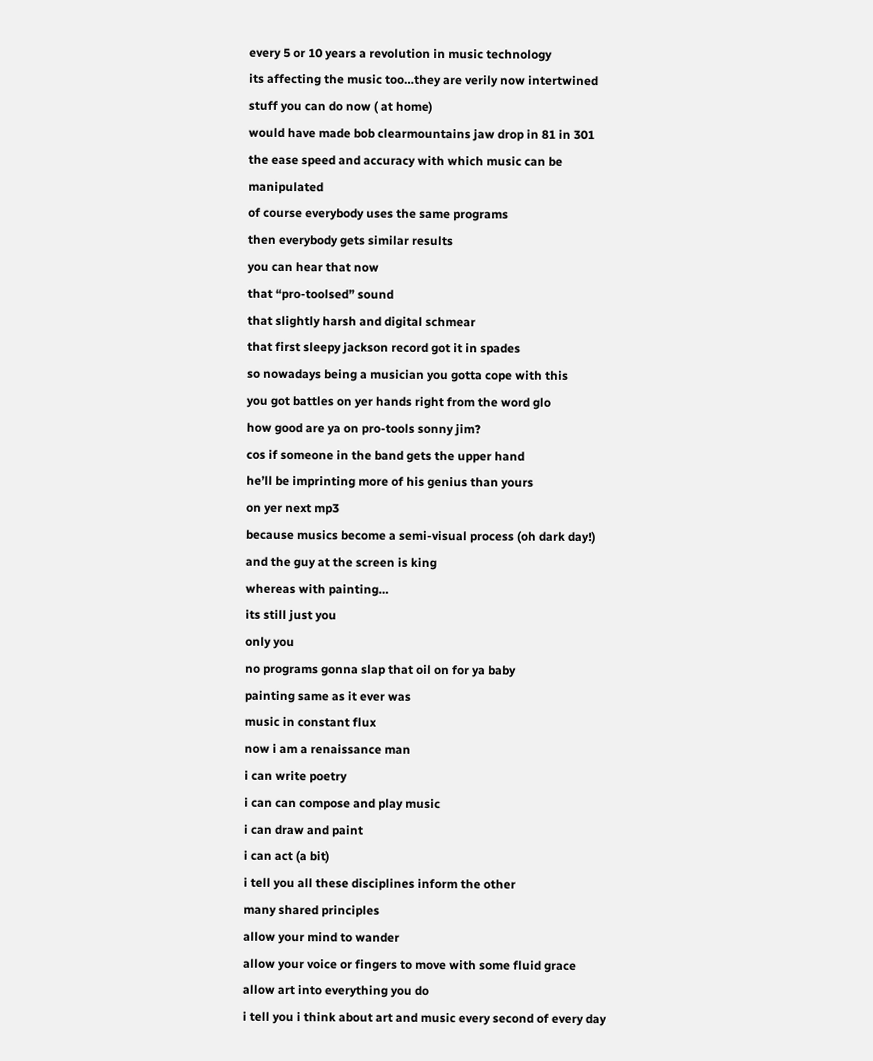every 5 or 10 years a revolution in music technology
its affecting the music too…they are verily now intertwined
stuff you can do now ( at home)
would have made bob clearmountains jaw drop in 81 in 301
the ease speed and accuracy with which music can be manipulated
of course everybody uses the same programs
then everybody gets similar results
you can hear that now
that “pro-toolsed” sound
that slightly harsh and digital schmear
that first sleepy jackson record got it in spades
so nowadays being a musician you gotta cope with this
you got battles on yer hands right from the word glo
how good are ya on pro-tools sonny jim?
cos if someone in the band gets the upper hand
he’ll be imprinting more of his genius than yours
on yer next mp3
because musics become a semi-visual process (oh dark day!)
and the guy at the screen is king
whereas with painting…
its still just you
only you
no programs gonna slap that oil on for ya baby
painting same as it ever was
music in constant flux
now i am a renaissance man
i can write poetry
i can can compose and play music
i can draw and paint
i can act (a bit)
i tell you all these disciplines inform the other
many shared principles
allow your mind to wander
allow your voice or fingers to move with some fluid grace
allow art into everything you do
i tell you i think about art and music every second of every day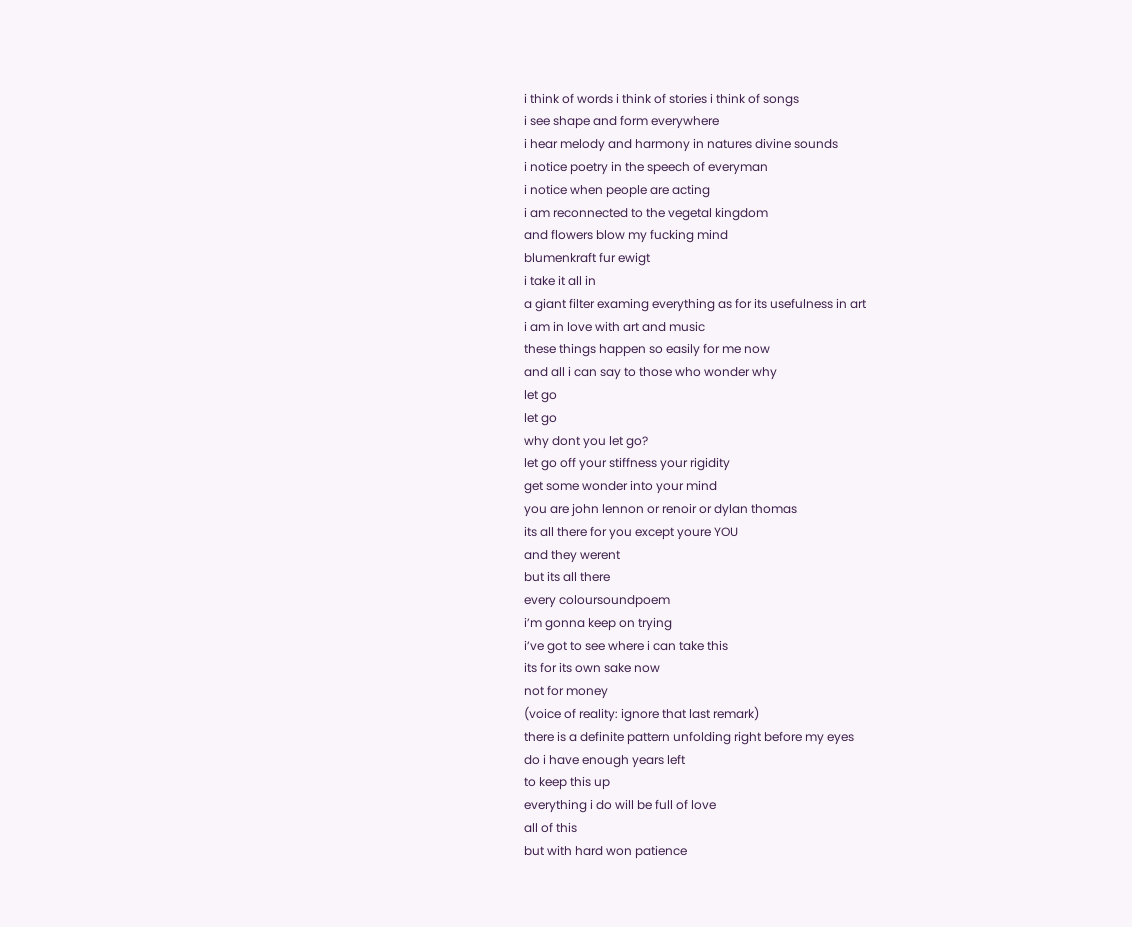i think of words i think of stories i think of songs
i see shape and form everywhere
i hear melody and harmony in natures divine sounds
i notice poetry in the speech of everyman
i notice when people are acting
i am reconnected to the vegetal kingdom
and flowers blow my fucking mind
blumenkraft fur ewigt
i take it all in
a giant filter examing everything as for its usefulness in art
i am in love with art and music
these things happen so easily for me now
and all i can say to those who wonder why
let go
let go
why dont you let go?
let go off your stiffness your rigidity
get some wonder into your mind
you are john lennon or renoir or dylan thomas
its all there for you except youre YOU
and they werent
but its all there
every coloursoundpoem
i’m gonna keep on trying
i’ve got to see where i can take this
its for its own sake now
not for money
(voice of reality: ignore that last remark)
there is a definite pattern unfolding right before my eyes
do i have enough years left
to keep this up
everything i do will be full of love
all of this
but with hard won patience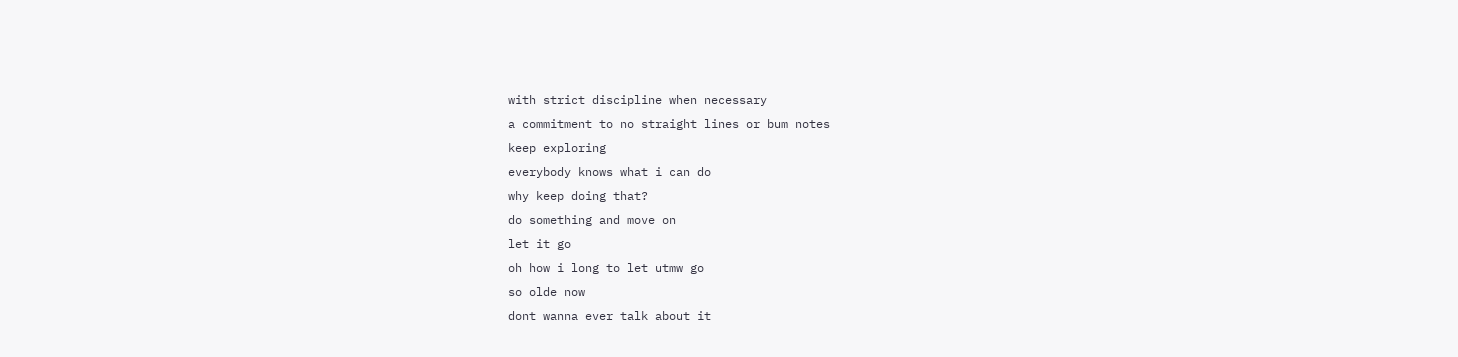with strict discipline when necessary
a commitment to no straight lines or bum notes
keep exploring
everybody knows what i can do
why keep doing that?
do something and move on
let it go
oh how i long to let utmw go
so olde now
dont wanna ever talk about it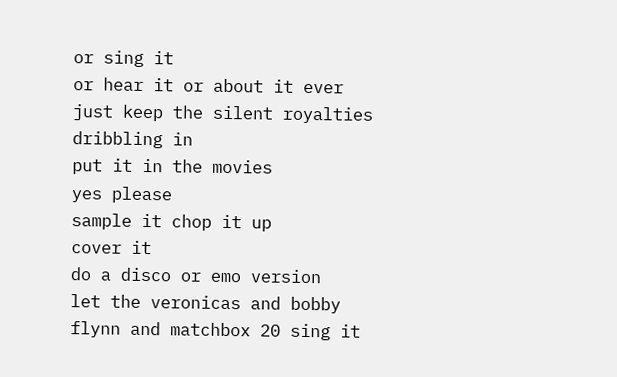or sing it
or hear it or about it ever
just keep the silent royalties dribbling in
put it in the movies
yes please
sample it chop it up
cover it
do a disco or emo version
let the veronicas and bobby flynn and matchbox 20 sing it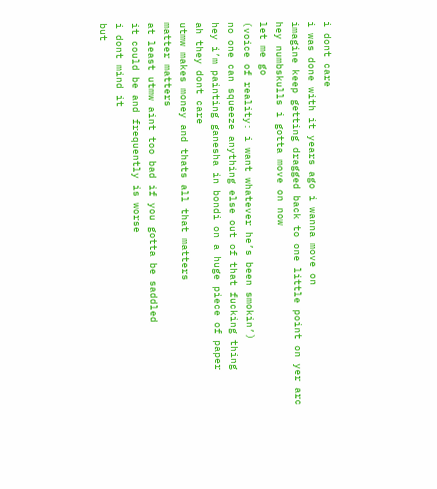i dont care
i was done with it years ago i wanna move on
imagine keep getting dragged back to one little point on yer arc
hey numbskulls i gotta move on now
let me go
(voice of reality: i want whatever he’s been smokin’)
no one can squeeze anything else out of that fucking thing
hey i’m painting ganesha in bondi on a huge piece of paper
ah they dont care
utmw makes money and thats all that matters
matter matters
at least utmw aint too bad if you gotta be saddled
it could be and frequently is worse
i dont mind it
but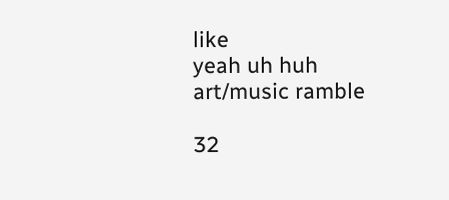like
yeah uh huh
art/music ramble

32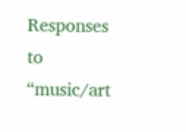Responses to “music/art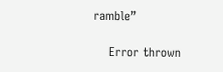ramble”

    Error thrown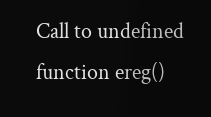Call to undefined function ereg()